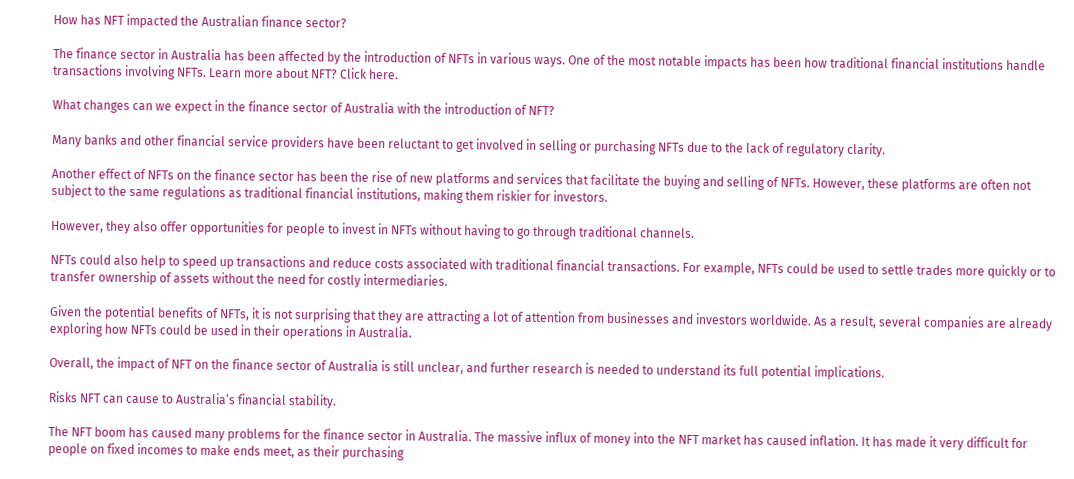How has NFT impacted the Australian finance sector?

The finance sector in Australia has been affected by the introduction of NFTs in various ways. One of the most notable impacts has been how traditional financial institutions handle transactions involving NFTs. Learn more about NFT? Click here.

What changes can we expect in the finance sector of Australia with the introduction of NFT?

Many banks and other financial service providers have been reluctant to get involved in selling or purchasing NFTs due to the lack of regulatory clarity.

Another effect of NFTs on the finance sector has been the rise of new platforms and services that facilitate the buying and selling of NFTs. However, these platforms are often not subject to the same regulations as traditional financial institutions, making them riskier for investors.

However, they also offer opportunities for people to invest in NFTs without having to go through traditional channels.

NFTs could also help to speed up transactions and reduce costs associated with traditional financial transactions. For example, NFTs could be used to settle trades more quickly or to transfer ownership of assets without the need for costly intermediaries.

Given the potential benefits of NFTs, it is not surprising that they are attracting a lot of attention from businesses and investors worldwide. As a result, several companies are already exploring how NFTs could be used in their operations in Australia.

Overall, the impact of NFT on the finance sector of Australia is still unclear, and further research is needed to understand its full potential implications.

Risks NFT can cause to Australia’s financial stability.

The NFT boom has caused many problems for the finance sector in Australia. The massive influx of money into the NFT market has caused inflation. It has made it very difficult for people on fixed incomes to make ends meet, as their purchasing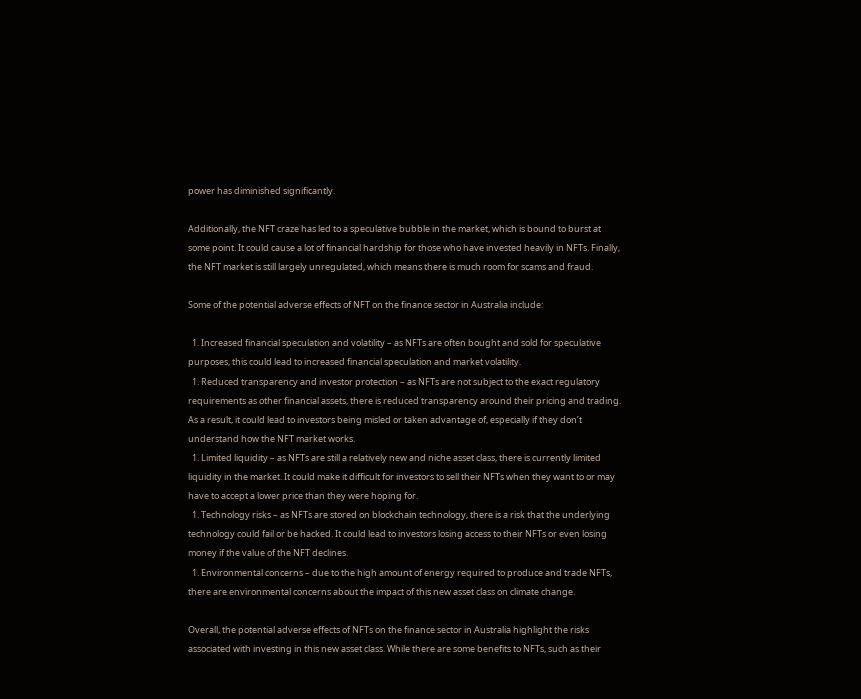power has diminished significantly.

Additionally, the NFT craze has led to a speculative bubble in the market, which is bound to burst at some point. It could cause a lot of financial hardship for those who have invested heavily in NFTs. Finally, the NFT market is still largely unregulated, which means there is much room for scams and fraud.

Some of the potential adverse effects of NFT on the finance sector in Australia include:

  1. Increased financial speculation and volatility – as NFTs are often bought and sold for speculative purposes, this could lead to increased financial speculation and market volatility.
  1. Reduced transparency and investor protection – as NFTs are not subject to the exact regulatory requirements as other financial assets, there is reduced transparency around their pricing and trading. As a result, it could lead to investors being misled or taken advantage of, especially if they don’t understand how the NFT market works.
  1. Limited liquidity – as NFTs are still a relatively new and niche asset class, there is currently limited liquidity in the market. It could make it difficult for investors to sell their NFTs when they want to or may have to accept a lower price than they were hoping for.
  1. Technology risks – as NFTs are stored on blockchain technology, there is a risk that the underlying technology could fail or be hacked. It could lead to investors losing access to their NFTs or even losing money if the value of the NFT declines.
  1. Environmental concerns – due to the high amount of energy required to produce and trade NFTs, there are environmental concerns about the impact of this new asset class on climate change.

Overall, the potential adverse effects of NFTs on the finance sector in Australia highlight the risks associated with investing in this new asset class. While there are some benefits to NFTs, such as their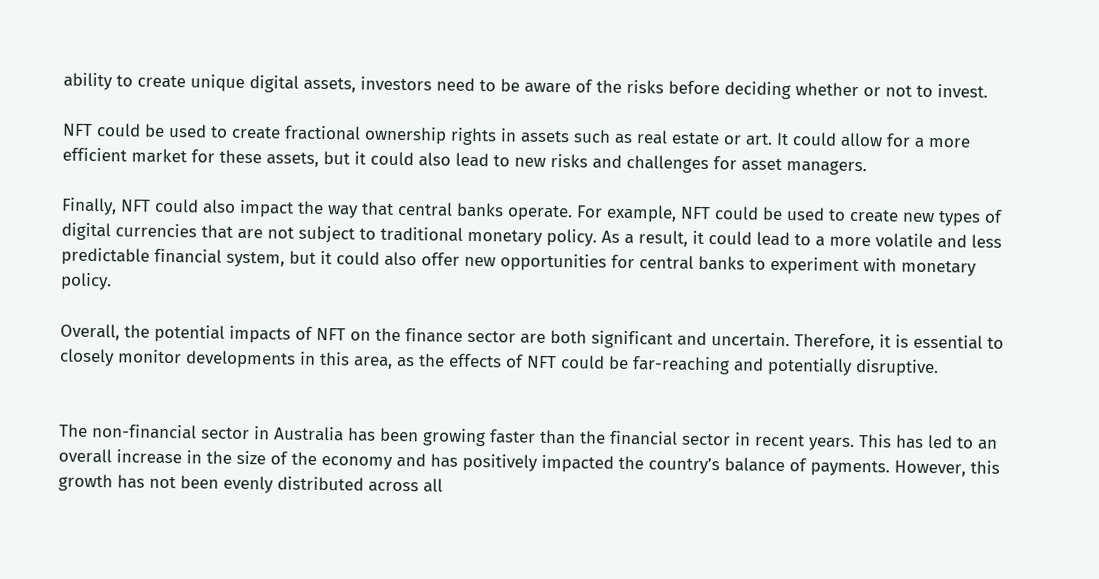ability to create unique digital assets, investors need to be aware of the risks before deciding whether or not to invest.

NFT could be used to create fractional ownership rights in assets such as real estate or art. It could allow for a more efficient market for these assets, but it could also lead to new risks and challenges for asset managers.

Finally, NFT could also impact the way that central banks operate. For example, NFT could be used to create new types of digital currencies that are not subject to traditional monetary policy. As a result, it could lead to a more volatile and less predictable financial system, but it could also offer new opportunities for central banks to experiment with monetary policy.

Overall, the potential impacts of NFT on the finance sector are both significant and uncertain. Therefore, it is essential to closely monitor developments in this area, as the effects of NFT could be far-reaching and potentially disruptive.


The non-financial sector in Australia has been growing faster than the financial sector in recent years. This has led to an overall increase in the size of the economy and has positively impacted the country’s balance of payments. However, this growth has not been evenly distributed across all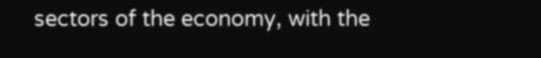sectors of the economy, with the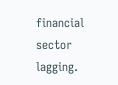financial sector lagging.